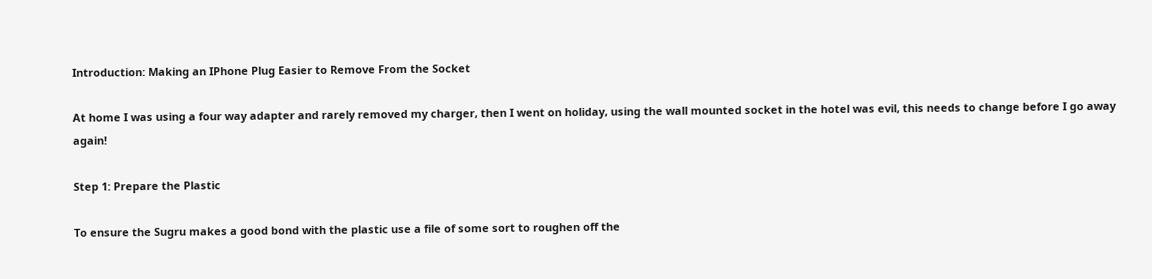Introduction: Making an IPhone Plug Easier to Remove From the Socket

At home I was using a four way adapter and rarely removed my charger, then I went on holiday, using the wall mounted socket in the hotel was evil, this needs to change before I go away again!

Step 1: Prepare the Plastic

To ensure the Sugru makes a good bond with the plastic use a file of some sort to roughen off the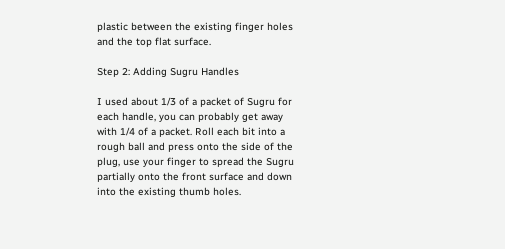plastic between the existing finger holes and the top flat surface.

Step 2: Adding Sugru Handles

I used about 1/3 of a packet of Sugru for each handle, you can probably get away with 1/4 of a packet. Roll each bit into a rough ball and press onto the side of the plug, use your finger to spread the Sugru partially onto the front surface and down into the existing thumb holes.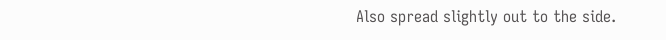Also spread slightly out to the side.